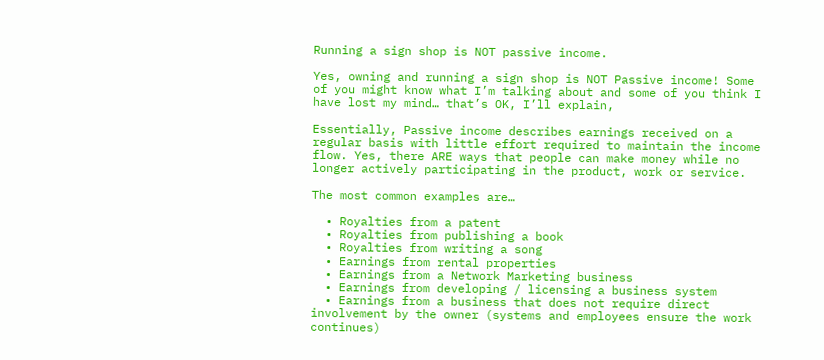Running a sign shop is NOT passive income.

Yes, owning and running a sign shop is NOT Passive income! Some of you might know what I’m talking about and some of you think I have lost my mind… that’s OK, I’ll explain,

Essentially, Passive income describes earnings received on a regular basis with little effort required to maintain the income flow. Yes, there ARE ways that people can make money while no longer actively participating in the product, work or service.

The most common examples are…

  • Royalties from a patent
  • Royalties from publishing a book
  • Royalties from writing a song
  • Earnings from rental properties
  • Earnings from a Network Marketing business
  • Earnings from developing / licensing a business system
  • Earnings from a business that does not require direct involvement by the owner (systems and employees ensure the work continues)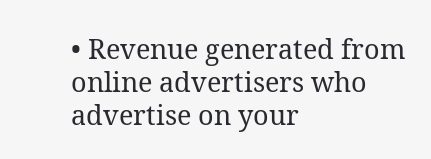• Revenue generated from online advertisers who advertise on your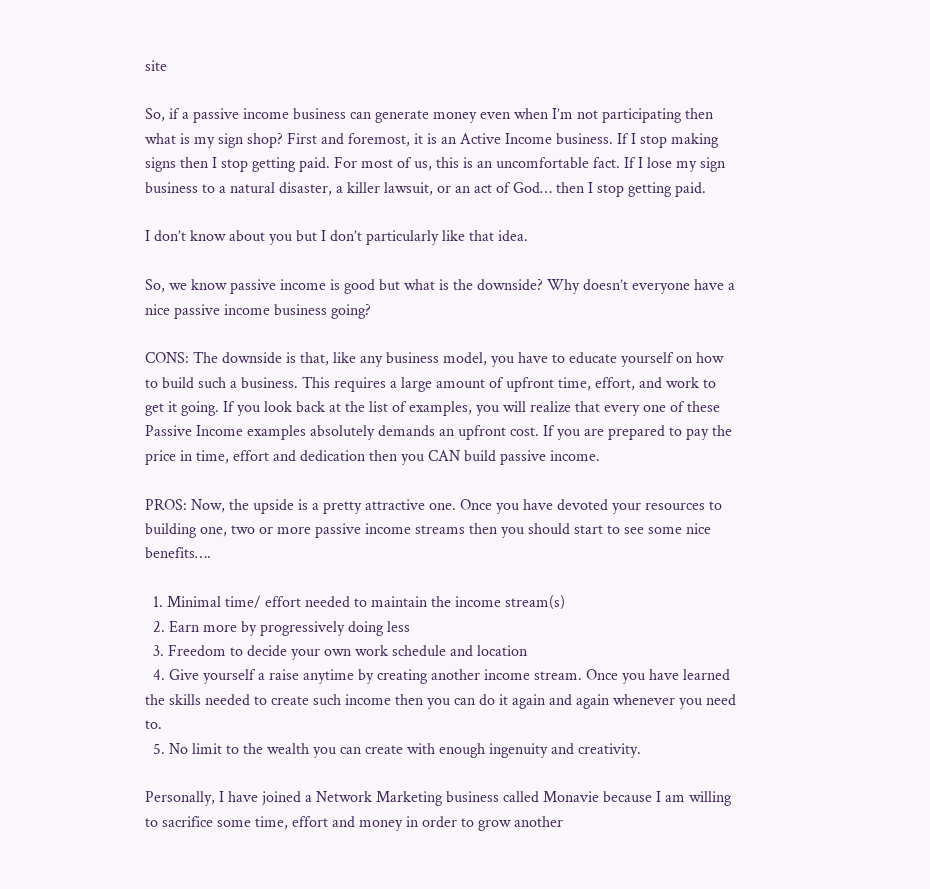site

So, if a passive income business can generate money even when I’m not participating then what is my sign shop? First and foremost, it is an Active Income business. If I stop making signs then I stop getting paid. For most of us, this is an uncomfortable fact. If I lose my sign business to a natural disaster, a killer lawsuit, or an act of God… then I stop getting paid.

I don’t know about you but I don’t particularly like that idea.

So, we know passive income is good but what is the downside? Why doesn’t everyone have a nice passive income business going?

CONS: The downside is that, like any business model, you have to educate yourself on how to build such a business. This requires a large amount of upfront time, effort, and work to get it going. If you look back at the list of examples, you will realize that every one of these Passive Income examples absolutely demands an upfront cost. If you are prepared to pay the price in time, effort and dedication then you CAN build passive income.

PROS: Now, the upside is a pretty attractive one. Once you have devoted your resources to building one, two or more passive income streams then you should start to see some nice benefits….

  1. Minimal time/ effort needed to maintain the income stream(s)
  2. Earn more by progressively doing less
  3. Freedom to decide your own work schedule and location
  4. Give yourself a raise anytime by creating another income stream. Once you have learned the skills needed to create such income then you can do it again and again whenever you need to.
  5. No limit to the wealth you can create with enough ingenuity and creativity.

Personally, I have joined a Network Marketing business called Monavie because I am willing to sacrifice some time, effort and money in order to grow another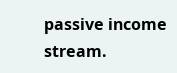passive income stream.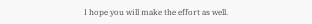I hope you will make the effort as well.